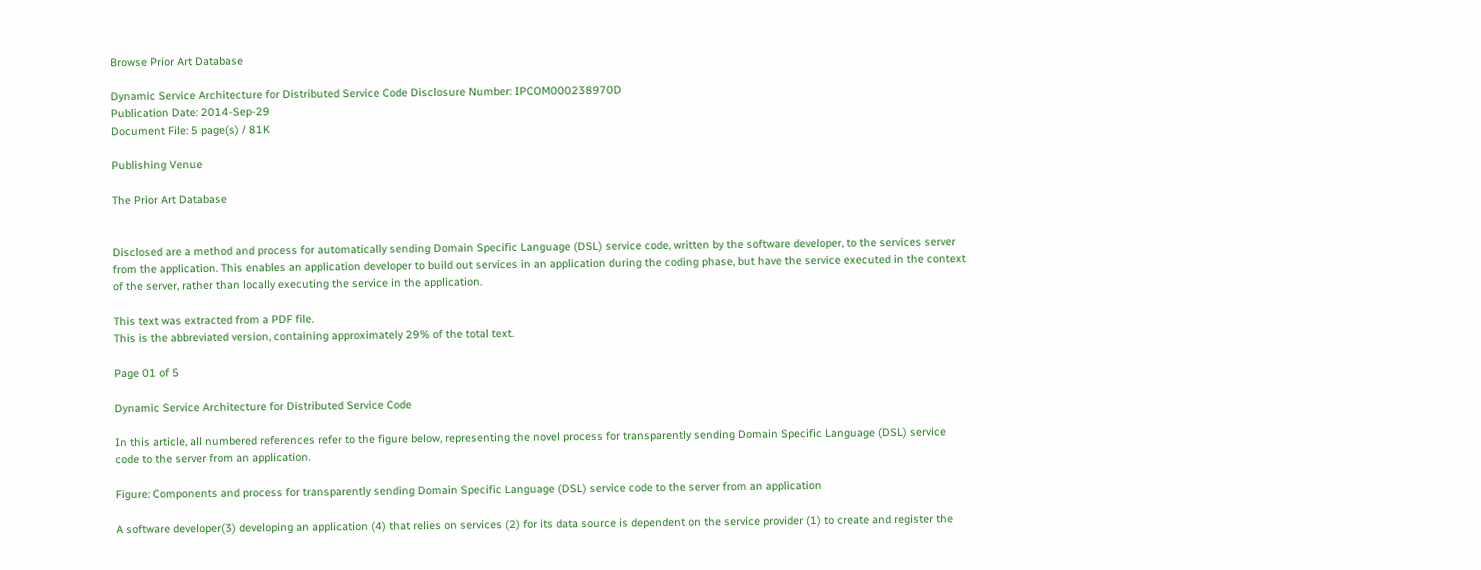Browse Prior Art Database

Dynamic Service Architecture for Distributed Service Code Disclosure Number: IPCOM000238970D
Publication Date: 2014-Sep-29
Document File: 5 page(s) / 81K

Publishing Venue

The Prior Art Database


Disclosed are a method and process for automatically sending Domain Specific Language (DSL) service code, written by the software developer, to the services server from the application. This enables an application developer to build out services in an application during the coding phase, but have the service executed in the context of the server, rather than locally executing the service in the application.

This text was extracted from a PDF file.
This is the abbreviated version, containing approximately 29% of the total text.

Page 01 of 5

Dynamic Service Architecture for Distributed Service Code

In this article, all numbered references refer to the figure below, representing the novel process for transparently sending Domain Specific Language (DSL) service code to the server from an application.

Figure: Components and process for transparently sending Domain Specific Language (DSL) service code to the server from an application

A software developer(3) developing an application (4) that relies on services (2) for its data source is dependent on the service provider (1) to create and register the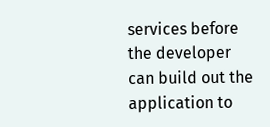services before the developer can build out the application to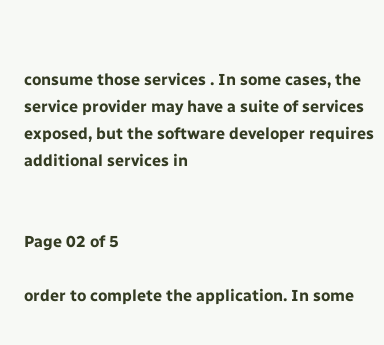consume those services . In some cases, the service provider may have a suite of services exposed, but the software developer requires additional services in


Page 02 of 5

order to complete the application. In some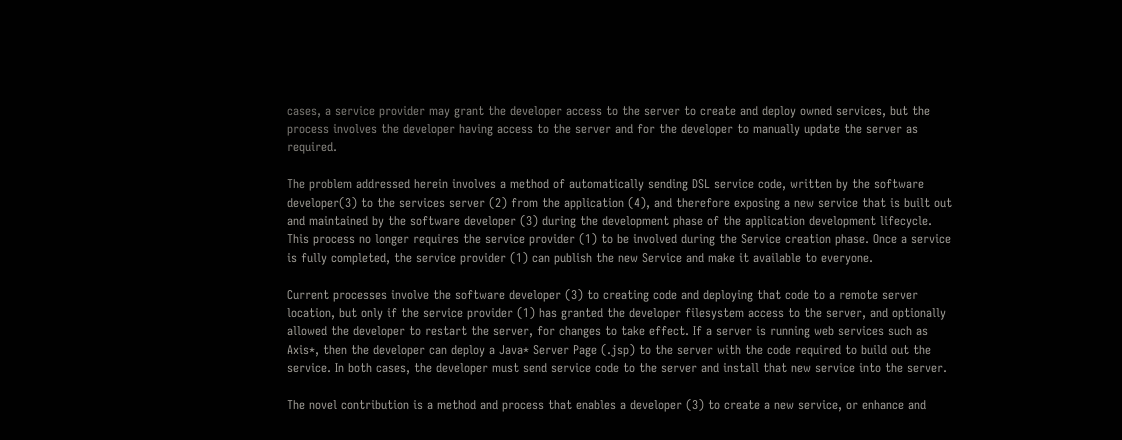cases, a service provider may grant the developer access to the server to create and deploy owned services, but the process involves the developer having access to the server and for the developer to manually update the server as required.

The problem addressed herein involves a method of automatically sending DSL service code, written by the software developer(3) to the services server (2) from the application (4), and therefore exposing a new service that is built out and maintained by the software developer (3) during the development phase of the application development lifecycle. This process no longer requires the service provider (1) to be involved during the Service creation phase. Once a service is fully completed, the service provider (1) can publish the new Service and make it available to everyone.

Current processes involve the software developer (3) to creating code and deploying that code to a remote server location, but only if the service provider (1) has granted the developer filesystem access to the server, and optionally allowed the developer to restart the server, for changes to take effect. If a server is running web services such as Axis*, then the developer can deploy a Java* Server Page (.jsp) to the server with the code required to build out the service. In both cases, the developer must send service code to the server and install that new service into the server.

The novel contribution is a method and process that enables a developer (3) to create a new service, or enhance and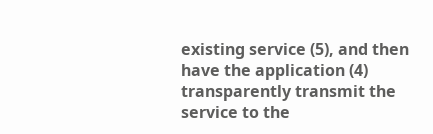existing service (5), and then have the application (4) transparently transmit the service to the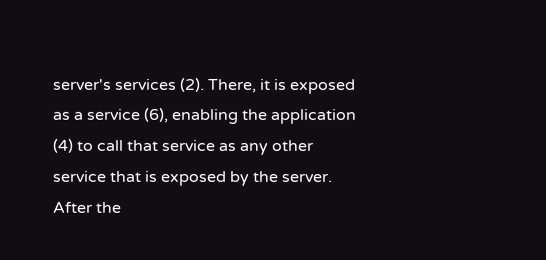server's services (2). There, it is exposed as a service (6), enabling the application (4) to call that service as any other service that is exposed by the server. After the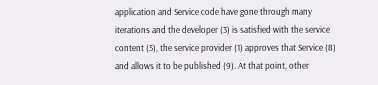application and Service code have gone through many iterations and the developer (3) is satisfied with the service content (5), the service provider (1) approves that Service (8) and allows it to be published (9). At that point, other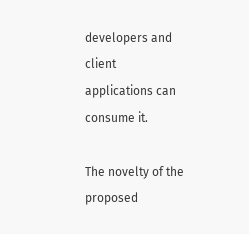developers and client applications can consume it.

The novelty of the proposed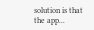solution is that the app...